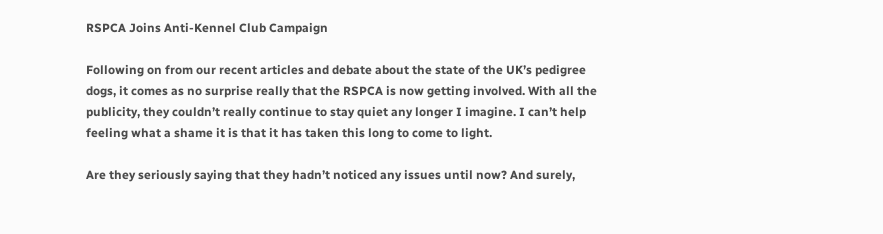RSPCA Joins Anti-Kennel Club Campaign

Following on from our recent articles and debate about the state of the UK’s pedigree dogs, it comes as no surprise really that the RSPCA is now getting involved. With all the publicity, they couldn’t really continue to stay quiet any longer I imagine. I can’t help feeling what a shame it is that it has taken this long to come to light.

Are they seriously saying that they hadn’t noticed any issues until now? And surely,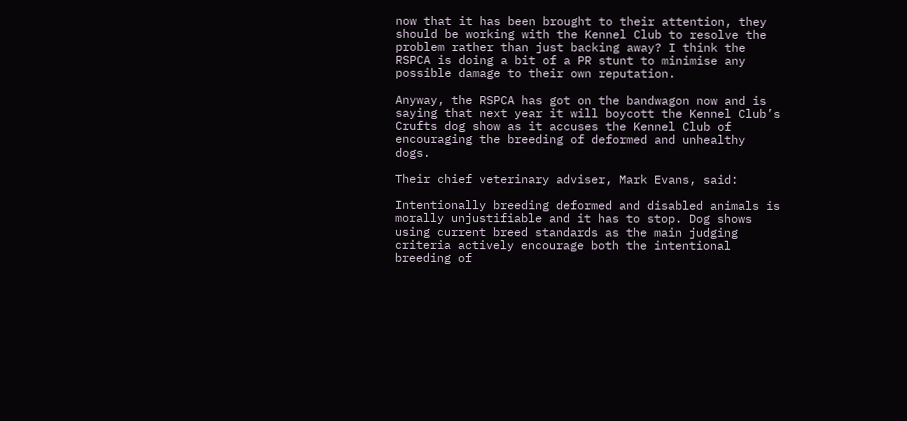now that it has been brought to their attention, they should be working with the Kennel Club to resolve the problem rather than just backing away? I think the RSPCA is doing a bit of a PR stunt to minimise any possible damage to their own reputation.

Anyway, the RSPCA has got on the bandwagon now and is saying that next year it will boycott the Kennel Club’s Crufts dog show as it accuses the Kennel Club of encouraging the breeding of deformed and unhealthy dogs.

Their chief veterinary adviser, Mark Evans, said:

Intentionally breeding deformed and disabled animals is morally unjustifiable and it has to stop. Dog shows using current breed standards as the main judging criteria actively encourage both the intentional breeding of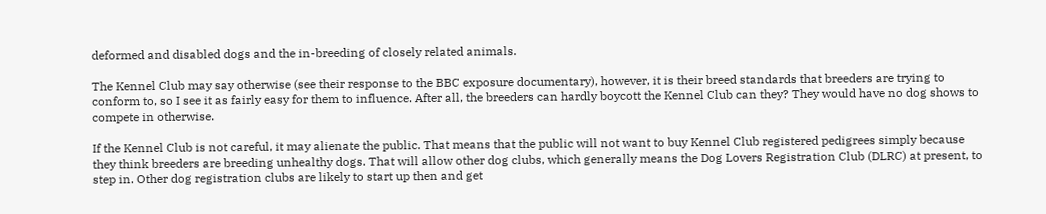deformed and disabled dogs and the in-breeding of closely related animals.

The Kennel Club may say otherwise (see their response to the BBC exposure documentary), however, it is their breed standards that breeders are trying to conform to, so I see it as fairly easy for them to influence. After all, the breeders can hardly boycott the Kennel Club can they? They would have no dog shows to compete in otherwise.

If the Kennel Club is not careful, it may alienate the public. That means that the public will not want to buy Kennel Club registered pedigrees simply because they think breeders are breeding unhealthy dogs. That will allow other dog clubs, which generally means the Dog Lovers Registration Club (DLRC) at present, to step in. Other dog registration clubs are likely to start up then and get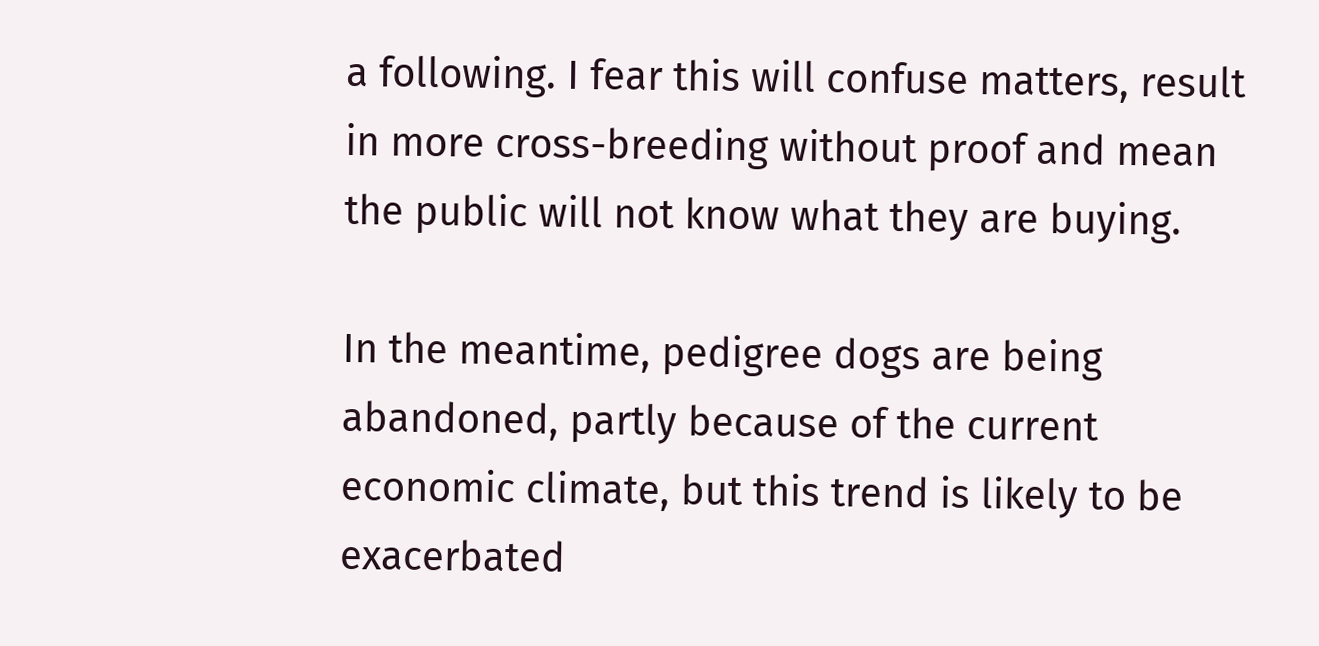a following. I fear this will confuse matters, result in more cross-breeding without proof and mean the public will not know what they are buying.

In the meantime, pedigree dogs are being abandoned, partly because of the current economic climate, but this trend is likely to be exacerbated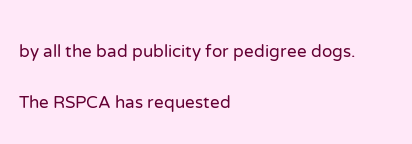by all the bad publicity for pedigree dogs.

The RSPCA has requested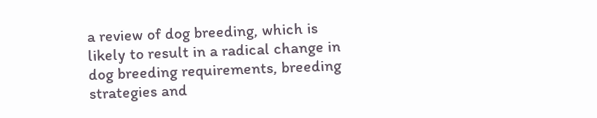a review of dog breeding, which is likely to result in a radical change in dog breeding requirements, breeding strategies and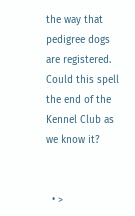the way that pedigree dogs are registered. Could this spell the end of the Kennel Club as we know it?


  • >